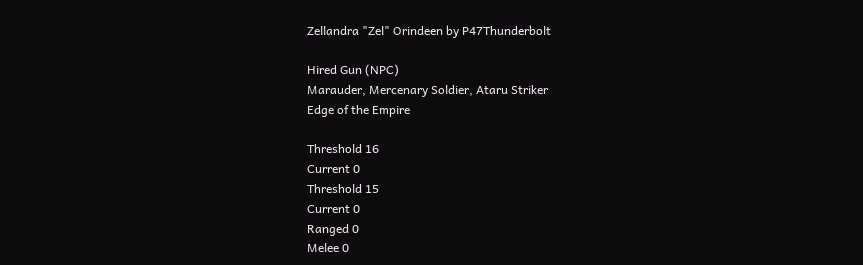Zellandra "Zel" Orindeen by P47Thunderbolt

Hired Gun (NPC)
Marauder, Mercenary Soldier, Ataru Striker
Edge of the Empire

Threshold 16
Current 0
Threshold 15
Current 0
Ranged 0
Melee 0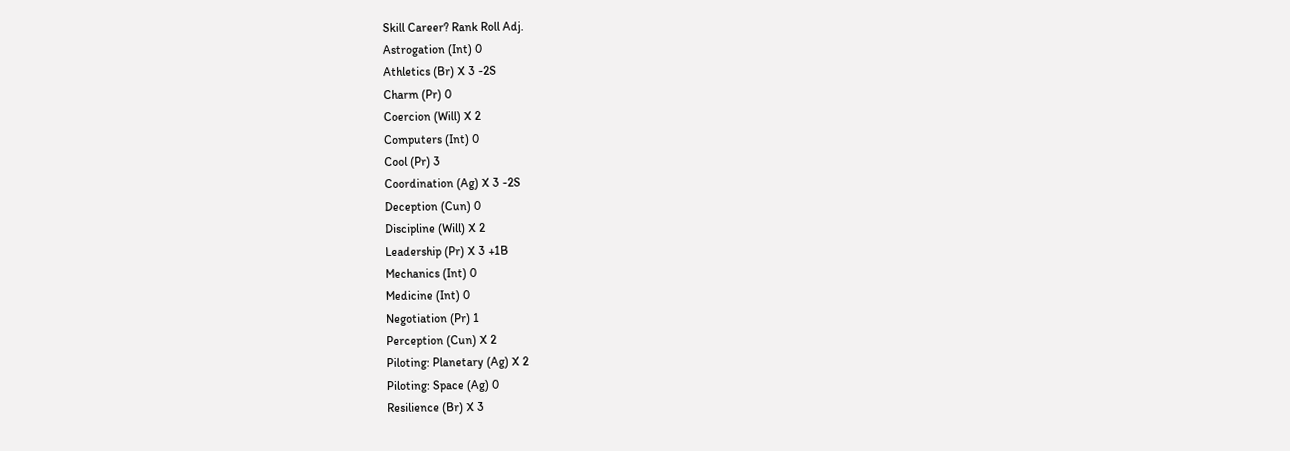Skill Career? Rank Roll Adj.
Astrogation (Int) 0
Athletics (Br) X 3 -2S
Charm (Pr) 0
Coercion (Will) X 2
Computers (Int) 0
Cool (Pr) 3
Coordination (Ag) X 3 -2S
Deception (Cun) 0
Discipline (Will) X 2
Leadership (Pr) X 3 +1B
Mechanics (Int) 0
Medicine (Int) 0
Negotiation (Pr) 1
Perception (Cun) X 2
Piloting: Planetary (Ag) X 2
Piloting: Space (Ag) 0
Resilience (Br) X 3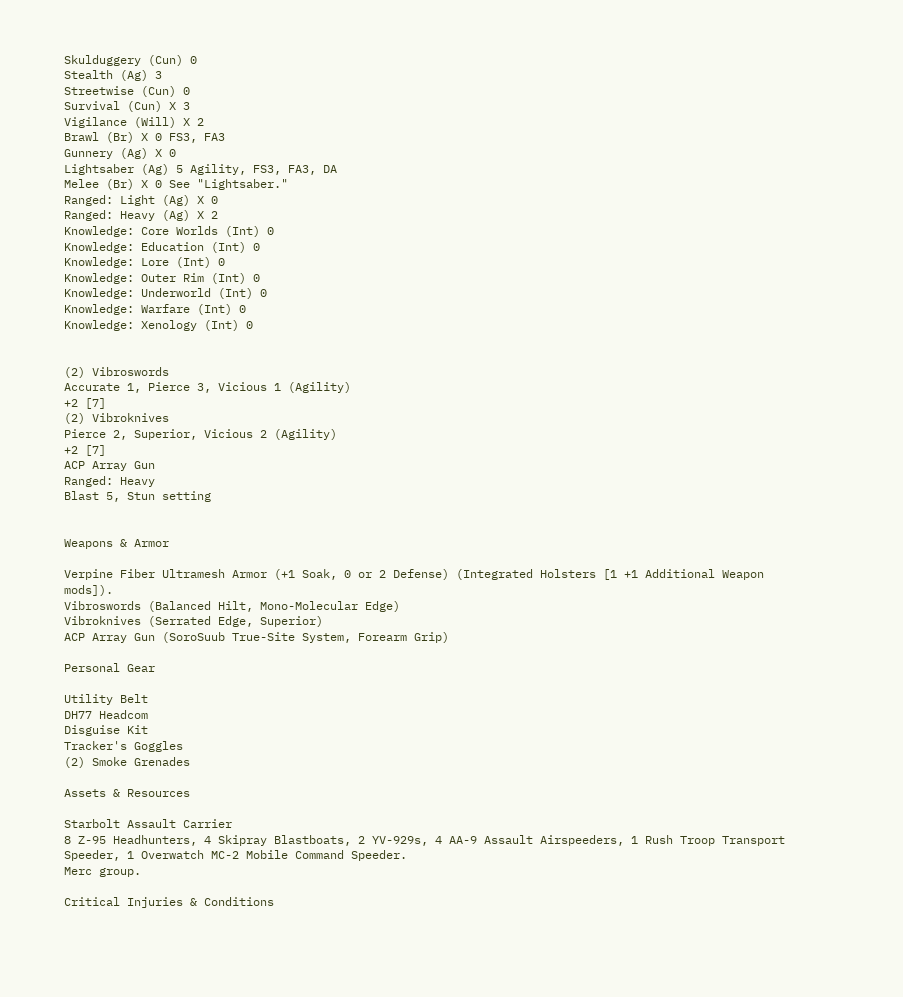Skulduggery (Cun) 0
Stealth (Ag) 3
Streetwise (Cun) 0
Survival (Cun) X 3
Vigilance (Will) X 2
Brawl (Br) X 0 FS3, FA3
Gunnery (Ag) X 0
Lightsaber (Ag) 5 Agility, FS3, FA3, DA
Melee (Br) X 0 See "Lightsaber."
Ranged: Light (Ag) X 0
Ranged: Heavy (Ag) X 2
Knowledge: Core Worlds (Int) 0
Knowledge: Education (Int) 0
Knowledge: Lore (Int) 0
Knowledge: Outer Rim (Int) 0
Knowledge: Underworld (Int) 0
Knowledge: Warfare (Int) 0
Knowledge: Xenology (Int) 0


(2) Vibroswords
Accurate 1, Pierce 3, Vicious 1 (Agility)
+2 [7]
(2) Vibroknives
Pierce 2, Superior, Vicious 2 (Agility)
+2 [7]
ACP Array Gun
Ranged: Heavy
Blast 5, Stun setting


Weapons & Armor

Verpine Fiber Ultramesh Armor (+1 Soak, 0 or 2 Defense) (Integrated Holsters [1 +1 Additional Weapon mods]).
Vibroswords (Balanced Hilt, Mono-Molecular Edge)
Vibroknives (Serrated Edge, Superior)
ACP Array Gun (SoroSuub True-Site System, Forearm Grip)

Personal Gear

Utility Belt
DH77 Headcom
Disguise Kit
Tracker's Goggles
(2) Smoke Grenades

Assets & Resources

Starbolt Assault Carrier
8 Z-95 Headhunters, 4 Skipray Blastboats, 2 YV-929s, 4 AA-9 Assault Airspeeders, 1 Rush Troop Transport Speeder, 1 Overwatch MC-2 Mobile Command Speeder.
Merc group.

Critical Injuries & Conditions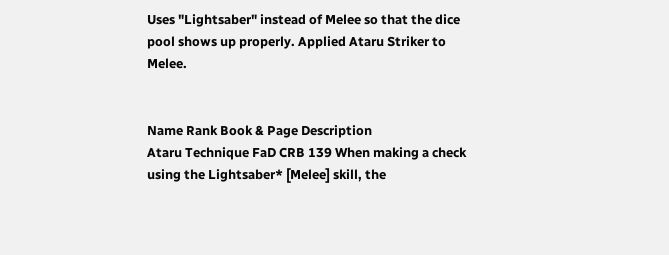Uses "Lightsaber" instead of Melee so that the dice pool shows up properly. Applied Ataru Striker to Melee.


Name Rank Book & Page Description
Ataru Technique FaD CRB 139 When making a check using the Lightsaber* [Melee] skill, the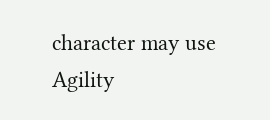character may use Agility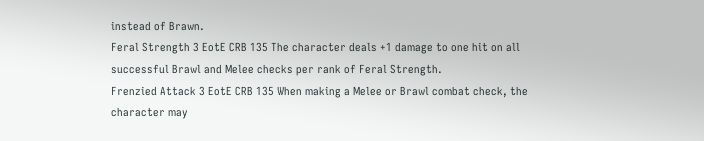instead of Brawn.
Feral Strength 3 EotE CRB 135 The character deals +1 damage to one hit on all successful Brawl and Melee checks per rank of Feral Strength.
Frenzied Attack 3 EotE CRB 135 When making a Melee or Brawl combat check, the character may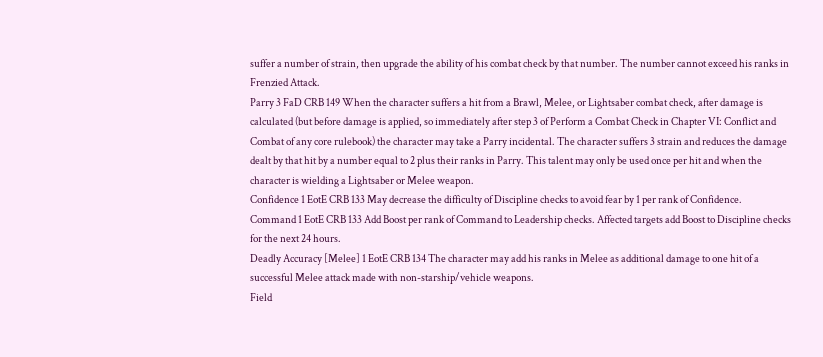suffer a number of strain, then upgrade the ability of his combat check by that number. The number cannot exceed his ranks in Frenzied Attack.
Parry 3 FaD CRB 149 When the character suffers a hit from a Brawl, Melee, or Lightsaber combat check, after damage is calculated (but before damage is applied, so immediately after step 3 of Perform a Combat Check in Chapter VI: Conflict and Combat of any core rulebook) the character may take a Parry incidental. The character suffers 3 strain and reduces the damage dealt by that hit by a number equal to 2 plus their ranks in Parry. This talent may only be used once per hit and when the character is wielding a Lightsaber or Melee weapon.
Confidence 1 EotE CRB 133 May decrease the difficulty of Discipline checks to avoid fear by 1 per rank of Confidence.
Command 1 EotE CRB 133 Add Boost per rank of Command to Leadership checks. Affected targets add Boost to Discipline checks for the next 24 hours.
Deadly Accuracy [Melee] 1 EotE CRB 134 The character may add his ranks in Melee as additional damage to one hit of a successful Melee attack made with non-starship/vehicle weapons.
Field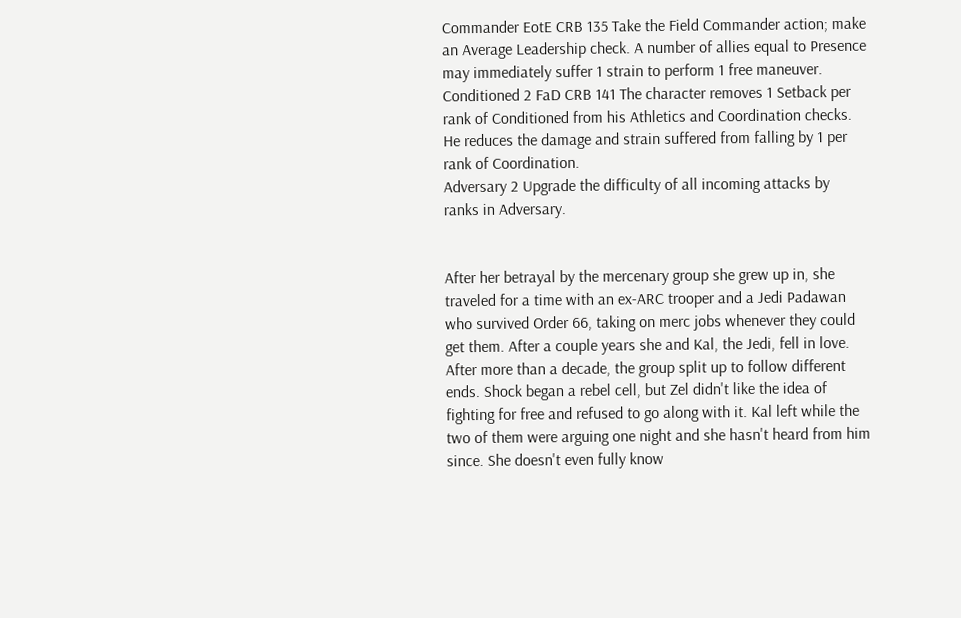Commander EotE CRB 135 Take the Field Commander action; make an Average Leadership check. A number of allies equal to Presence may immediately suffer 1 strain to perform 1 free maneuver.
Conditioned 2 FaD CRB 141 The character removes 1 Setback per rank of Conditioned from his Athletics and Coordination checks. He reduces the damage and strain suffered from falling by 1 per rank of Coordination.
Adversary 2 Upgrade the difficulty of all incoming attacks by ranks in Adversary.


After her betrayal by the mercenary group she grew up in, she traveled for a time with an ex-ARC trooper and a Jedi Padawan who survived Order 66, taking on merc jobs whenever they could get them. After a couple years she and Kal, the Jedi, fell in love. After more than a decade, the group split up to follow different ends. Shock began a rebel cell, but Zel didn't like the idea of fighting for free and refused to go along with it. Kal left while the two of them were arguing one night and she hasn't heard from him since. She doesn't even fully know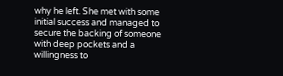why he left. She met with some initial success and managed to secure the backing of someone with deep pockets and a willingness to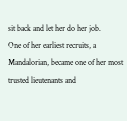sit back and let her do her job.
One of her earliest recruits, a Mandalorian, became one of her most trusted lieutenants and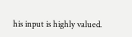his input is highly valued.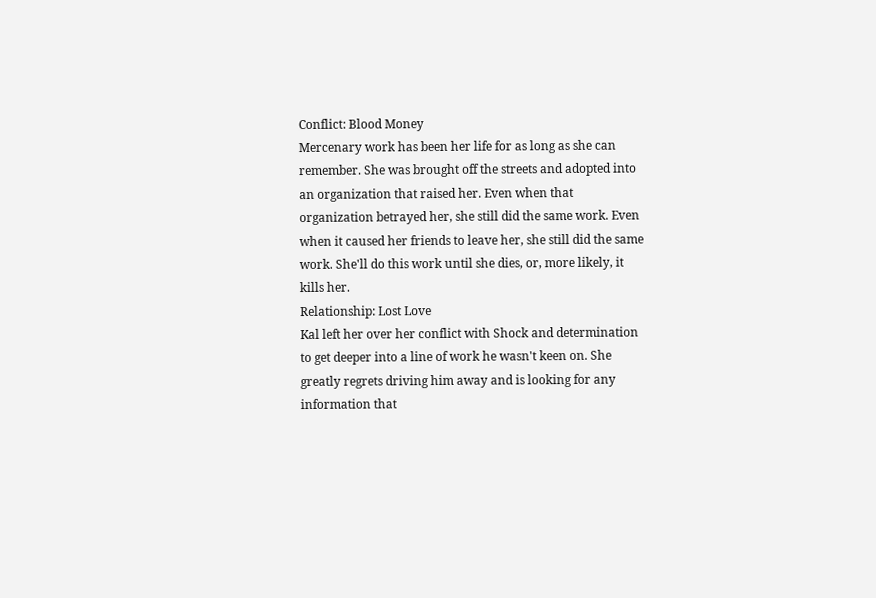Conflict: Blood Money
Mercenary work has been her life for as long as she can remember. She was brought off the streets and adopted into an organization that raised her. Even when that organization betrayed her, she still did the same work. Even when it caused her friends to leave her, she still did the same work. She'll do this work until she dies, or, more likely, it kills her.
Relationship: Lost Love
Kal left her over her conflict with Shock and determination to get deeper into a line of work he wasn't keen on. She greatly regrets driving him away and is looking for any information that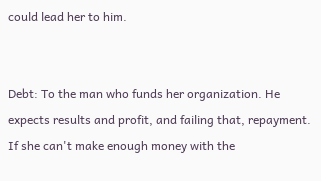could lead her to him.


Debt: To the man who funds her organization. He expects results and profit, and failing that, repayment. If she can't make enough money with the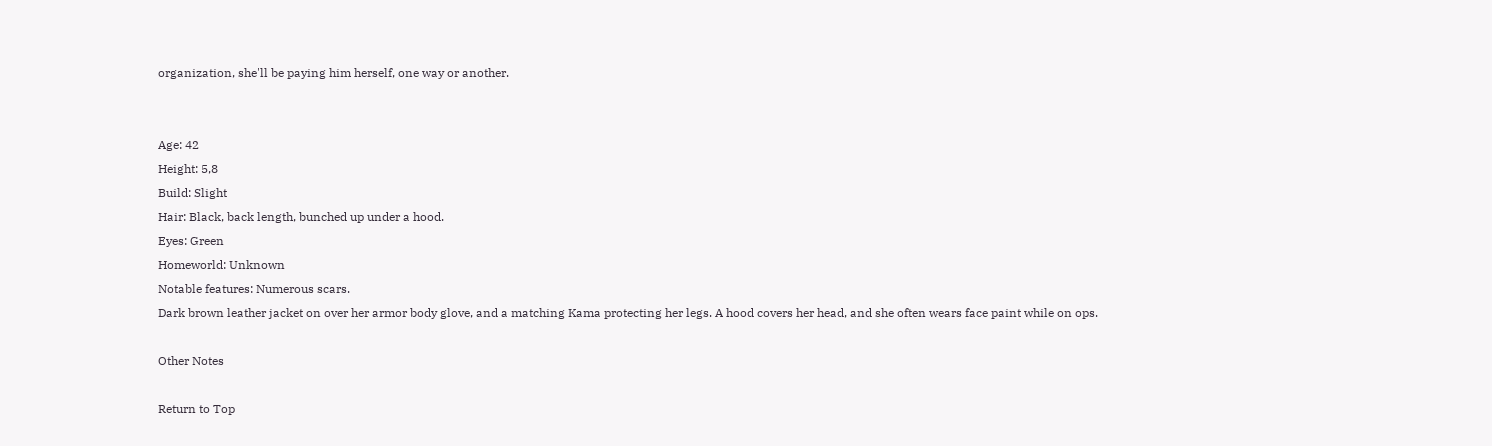organization, she'll be paying him herself, one way or another.


Age: 42
Height: 5,8
Build: Slight
Hair: Black, back length, bunched up under a hood.
Eyes: Green
Homeworld: Unknown
Notable features: Numerous scars.
Dark brown leather jacket on over her armor body glove, and a matching Kama protecting her legs. A hood covers her head, and she often wears face paint while on ops.

Other Notes

Return to Top